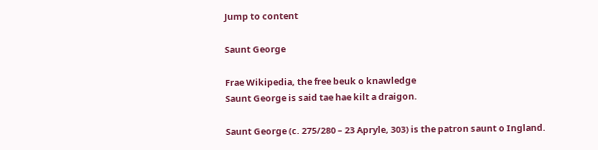Jump to content

Saunt George

Frae Wikipedia, the free beuk o knawledge
Saunt George is said tae hae kilt a draigon.

Saunt George (c. 275/280 – 23 Apryle, 303) is the patron saunt o Ingland.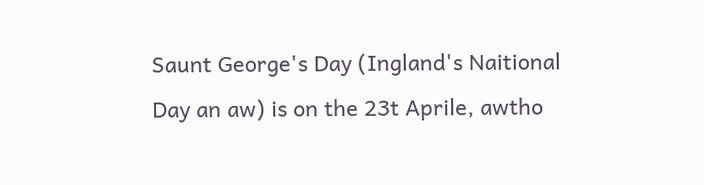Saunt George's Day (Ingland's Naitional Day an aw) is on the 23t Aprile, awtho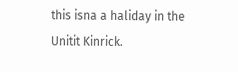this isna a haliday in the Unitit Kinrick.